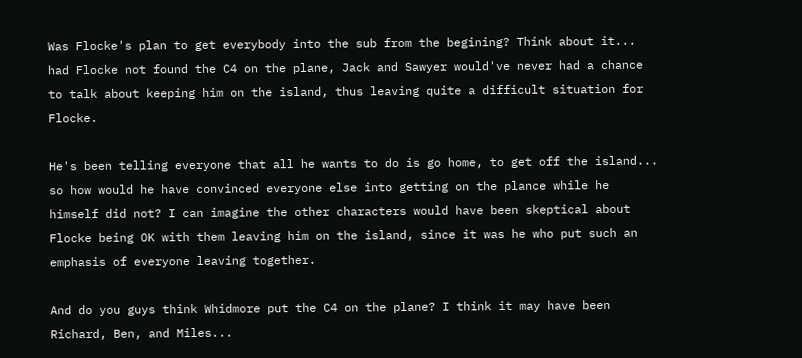Was Flocke's plan to get everybody into the sub from the begining? Think about it... had Flocke not found the C4 on the plane, Jack and Sawyer would've never had a chance to talk about keeping him on the island, thus leaving quite a difficult situation for Flocke.

He's been telling everyone that all he wants to do is go home, to get off the island... so how would he have convinced everyone else into getting on the plance while he himself did not? I can imagine the other characters would have been skeptical about Flocke being OK with them leaving him on the island, since it was he who put such an emphasis of everyone leaving together.

And do you guys think Whidmore put the C4 on the plane? I think it may have been Richard, Ben, and Miles...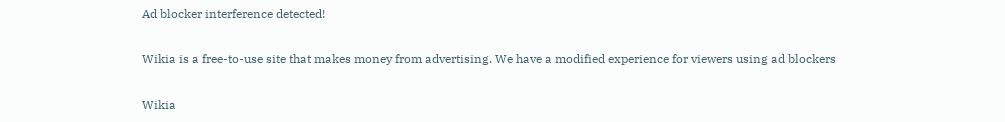Ad blocker interference detected!

Wikia is a free-to-use site that makes money from advertising. We have a modified experience for viewers using ad blockers

Wikia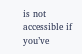is not accessible if you’ve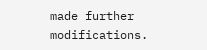made further modifications.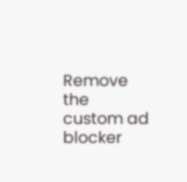Remove the custom ad blocker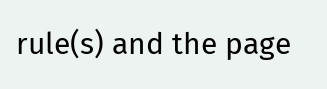rule(s) and the page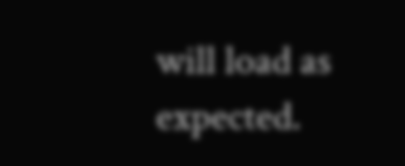will load as expected.